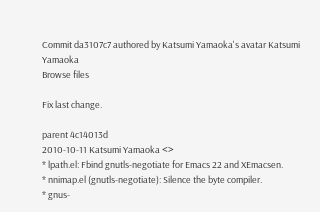Commit da3107c7 authored by Katsumi Yamaoka's avatar Katsumi Yamaoka
Browse files

Fix last change.

parent 4c14013d
2010-10-11 Katsumi Yamaoka <>
* lpath.el: Fbind gnutls-negotiate for Emacs 22 and XEmacsen.
* nnimap.el (gnutls-negotiate): Silence the byte compiler.
* gnus-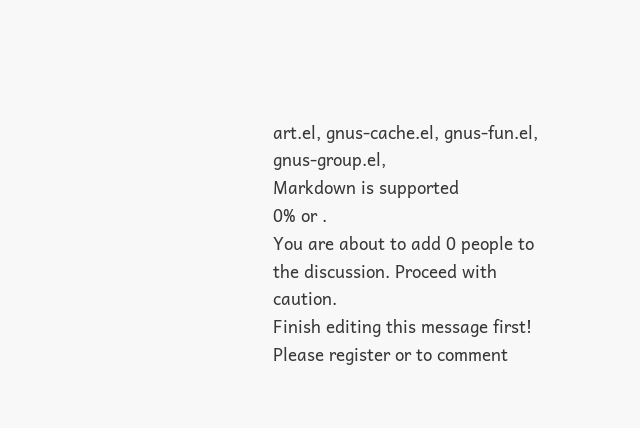art.el, gnus-cache.el, gnus-fun.el, gnus-group.el,
Markdown is supported
0% or .
You are about to add 0 people to the discussion. Proceed with caution.
Finish editing this message first!
Please register or to comment